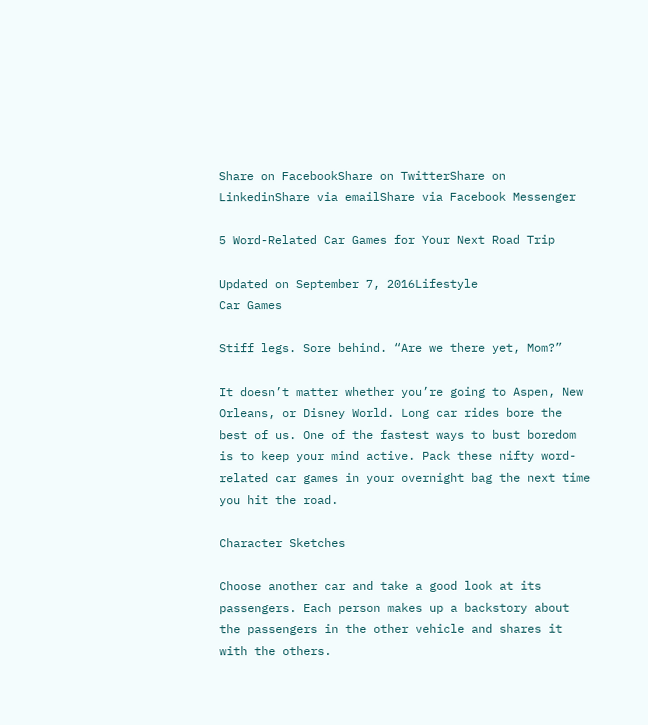Share on FacebookShare on TwitterShare on LinkedinShare via emailShare via Facebook Messenger

5 Word-Related Car Games for Your Next Road Trip

Updated on September 7, 2016Lifestyle
Car Games

Stiff legs. Sore behind. “Are we there yet, Mom?”

It doesn’t matter whether you’re going to Aspen, New Orleans, or Disney World. Long car rides bore the best of us. One of the fastest ways to bust boredom is to keep your mind active. Pack these nifty word-related car games in your overnight bag the next time you hit the road.

Character Sketches

Choose another car and take a good look at its passengers. Each person makes up a backstory about the passengers in the other vehicle and shares it with the others.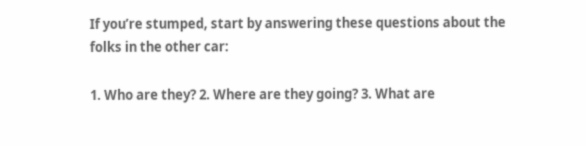If you’re stumped, start by answering these questions about the folks in the other car:

1. Who are they? 2. Where are they going? 3. What are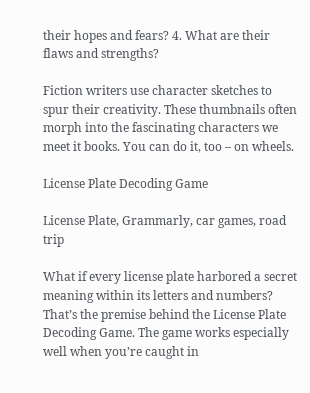their hopes and fears? 4. What are their flaws and strengths?

Fiction writers use character sketches to spur their creativity. These thumbnails often morph into the fascinating characters we meet it books. You can do it, too – on wheels.

License Plate Decoding Game

License Plate, Grammarly, car games, road trip

What if every license plate harbored a secret meaning within its letters and numbers? That’s the premise behind the License Plate Decoding Game. The game works especially well when you’re caught in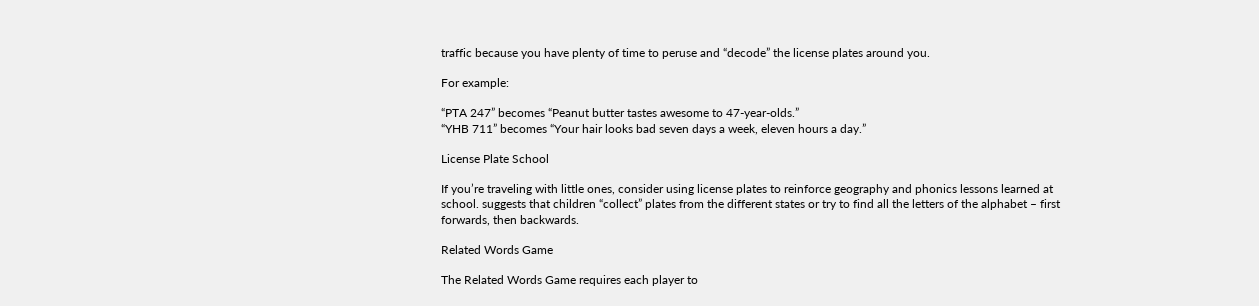traffic because you have plenty of time to peruse and “decode” the license plates around you.

For example:

“PTA 247” becomes “Peanut butter tastes awesome to 47-year-olds.”
“YHB 711” becomes “Your hair looks bad seven days a week, eleven hours a day.”

License Plate School

If you’re traveling with little ones, consider using license plates to reinforce geography and phonics lessons learned at school. suggests that children “collect” plates from the different states or try to find all the letters of the alphabet – first forwards, then backwards.

Related Words Game

The Related Words Game requires each player to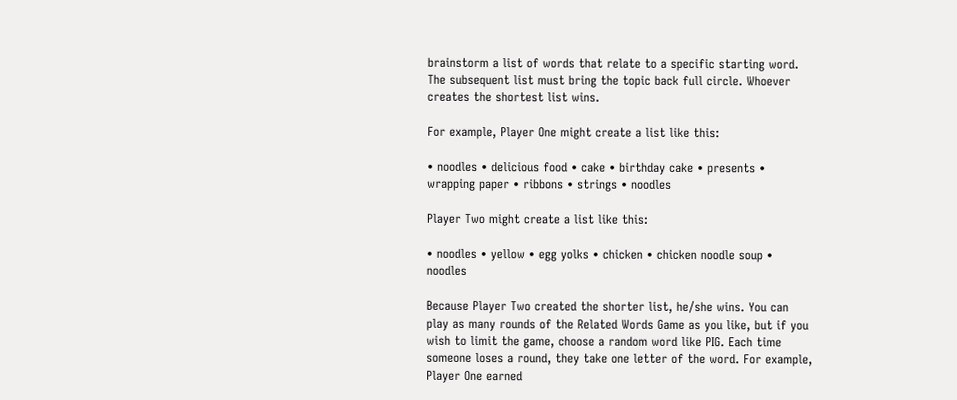brainstorm a list of words that relate to a specific starting word. The subsequent list must bring the topic back full circle. Whoever creates the shortest list wins.

For example, Player One might create a list like this:

• noodles • delicious food • cake • birthday cake • presents • wrapping paper • ribbons • strings • noodles

Player Two might create a list like this:

• noodles • yellow • egg yolks • chicken • chicken noodle soup • noodles

Because Player Two created the shorter list, he/she wins. You can play as many rounds of the Related Words Game as you like, but if you wish to limit the game, choose a random word like PIG. Each time someone loses a round, they take one letter of the word. For example, Player One earned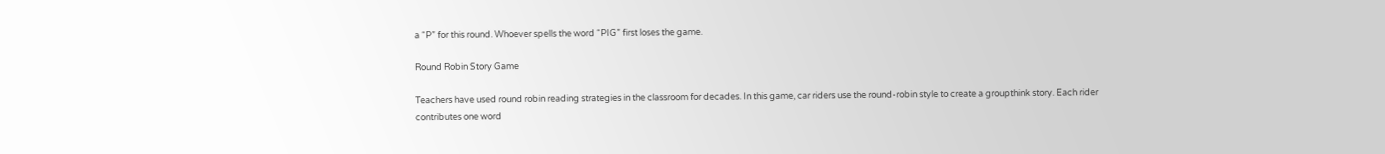a “P” for this round. Whoever spells the word “PIG” first loses the game.

Round Robin Story Game

Teachers have used round robin reading strategies in the classroom for decades. In this game, car riders use the round-robin style to create a groupthink story. Each rider contributes one word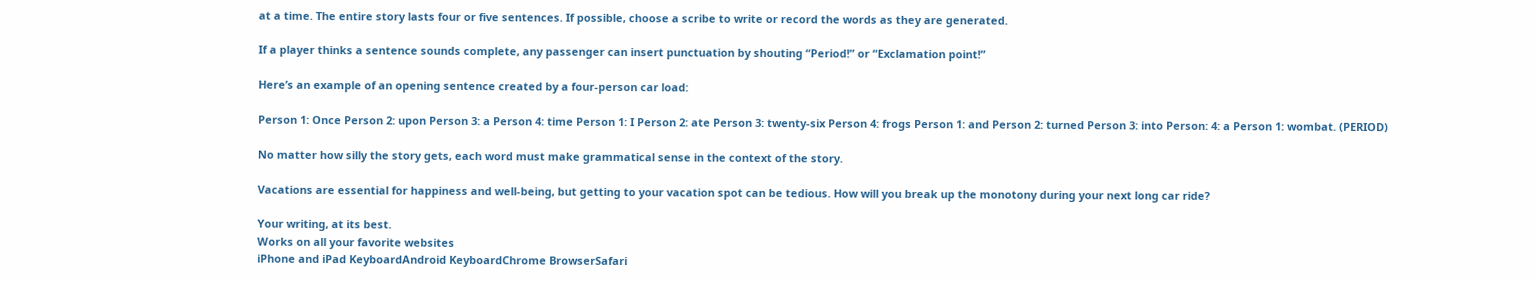at a time. The entire story lasts four or five sentences. If possible, choose a scribe to write or record the words as they are generated.

If a player thinks a sentence sounds complete, any passenger can insert punctuation by shouting “Period!” or “Exclamation point!”

Here’s an example of an opening sentence created by a four-person car load:

Person 1: Once Person 2: upon Person 3: a Person 4: time Person 1: I Person 2: ate Person 3: twenty-six Person 4: frogs Person 1: and Person 2: turned Person 3: into Person: 4: a Person 1: wombat. (PERIOD)

No matter how silly the story gets, each word must make grammatical sense in the context of the story.

Vacations are essential for happiness and well-being, but getting to your vacation spot can be tedious. How will you break up the monotony during your next long car ride?

Your writing, at its best.
Works on all your favorite websites
iPhone and iPad KeyboardAndroid KeyboardChrome BrowserSafari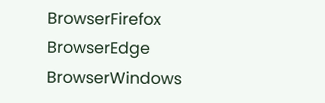BrowserFirefox BrowserEdge BrowserWindows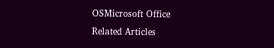OSMicrosoft Office
Related Articles